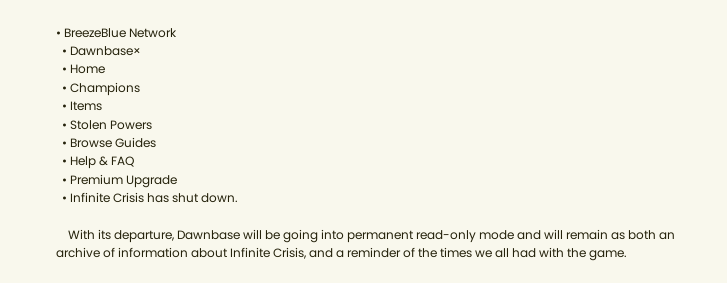• BreezeBlue Network
  • Dawnbase×
  • Home
  • Champions
  • Items
  • Stolen Powers
  • Browse Guides
  • Help & FAQ
  • Premium Upgrade
  • Infinite Crisis has shut down.

    With its departure, Dawnbase will be going into permanent read-only mode and will remain as both an archive of information about Infinite Crisis, and a reminder of the times we all had with the game.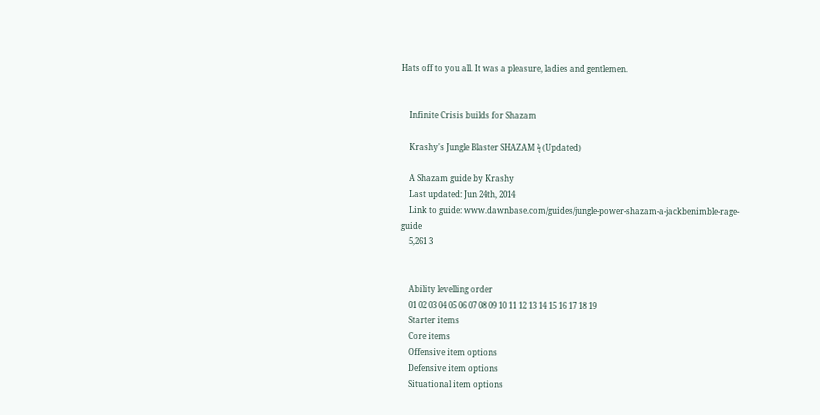Hats off to you all. It was a pleasure, ladies and gentlemen.


    Infinite Crisis builds for Shazam

    Krashy's Jungle Blaster SHAZAM ϟ (Updated)

    A Shazam guide by Krashy
    Last updated: Jun 24th, 2014
    Link to guide: www.dawnbase.com/guides/jungle-power-shazam-a-jackbenimble-rage-guide
    5,261 3


    Ability levelling order
    01 02 03 04 05 06 07 08 09 10 11 12 13 14 15 16 17 18 19
    Starter items
    Core items
    Offensive item options
    Defensive item options
    Situational item options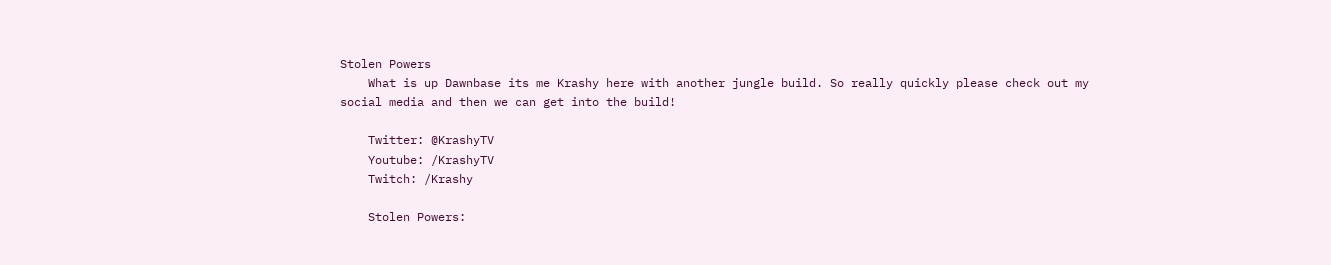Stolen Powers
    What is up Dawnbase its me Krashy here with another jungle build. So really quickly please check out my social media and then we can get into the build!

    Twitter: @KrashyTV
    Youtube: /KrashyTV
    Twitch: /Krashy

    Stolen Powers: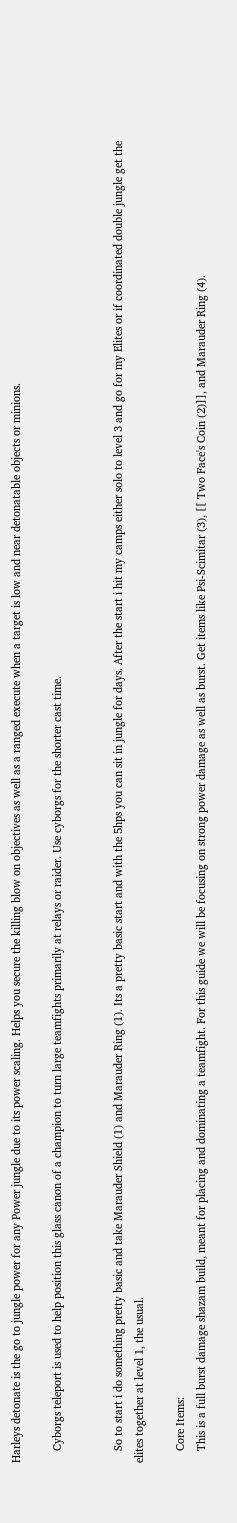Harleys detonate is the go to jungle power for any Power jungle due to its power scaling. Helps you secure the killing blow on objectives as well as a ranged execute when a target is low and near detonatable objects or minions.

    Cyborgs teleport is used to help position this glass canon of a champion to turn large teamfights primarily at relays or raider. Use cyborgs for the shorter cast time.


    So to start i do something pretty basic and take Marauder Shield (1) and Marauder Ring (1). Its a pretty basic start and with the 5hps you can sit in jungle for days. After the start i hit my camps either solo to level 3 and go for my Elites or if coordinated double jungle get the elites together at level 1, the usual.

    Core Items:
    This is a full burst damage shazam build, meant for placing and dominating a teamfight. For this guide we will be focusing on strong power damage as well as burst. Get items like Psi-Scimitar (3), [[ Two Face's Coin (2)]], and Marauder Ring (4).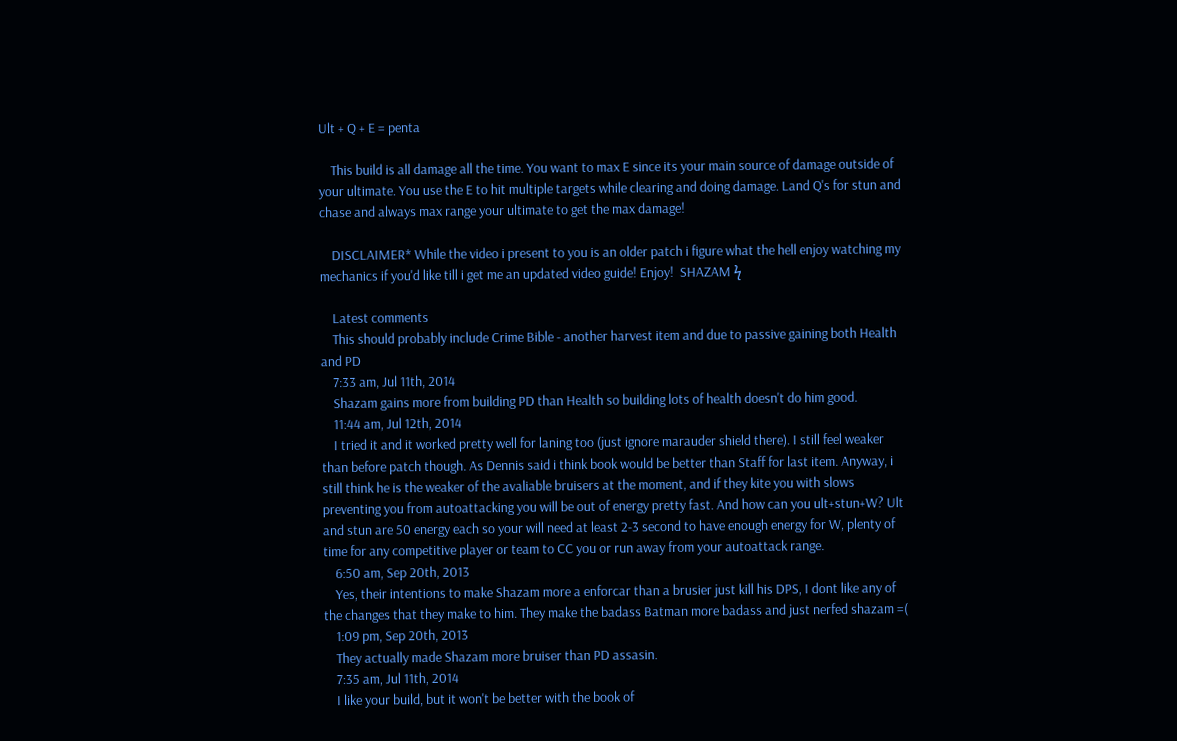Ult + Q + E = penta

    This build is all damage all the time. You want to max E since its your main source of damage outside of your ultimate. You use the E to hit multiple targets while clearing and doing damage. Land Q's for stun and chase and always max range your ultimate to get the max damage!

    DISCLAIMER* While the video i present to you is an older patch i figure what the hell enjoy watching my mechanics if you'd like till i get me an updated video guide! Enjoy!  SHAZAM ϟ

    Latest comments
    This should probably include Crime Bible - another harvest item and due to passive gaining both Health and PD
    7:33 am, Jul 11th, 2014
    Shazam gains more from building PD than Health so building lots of health doesn't do him good.
    11:44 am, Jul 12th, 2014
    I tried it and it worked pretty well for laning too (just ignore marauder shield there). I still feel weaker than before patch though. As Dennis said i think book would be better than Staff for last item. Anyway, i still think he is the weaker of the avaliable bruisers at the moment, and if they kite you with slows preventing you from autoattacking you will be out of energy pretty fast. And how can you ult+stun+W? Ult and stun are 50 energy each so your will need at least 2-3 second to have enough energy for W, plenty of time for any competitive player or team to CC you or run away from your autoattack range.
    6:50 am, Sep 20th, 2013
    Yes, their intentions to make Shazam more a enforcar than a brusier just kill his DPS, I dont like any of the changes that they make to him. They make the badass Batman more badass and just nerfed shazam =(
    1:09 pm, Sep 20th, 2013
    They actually made Shazam more bruiser than PD assasin.
    7:35 am, Jul 11th, 2014
    I like your build, but it won't be better with the book of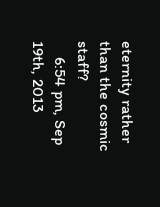eternity rather than the cosmic staff?
    6:54 pm, Sep 19th, 2013